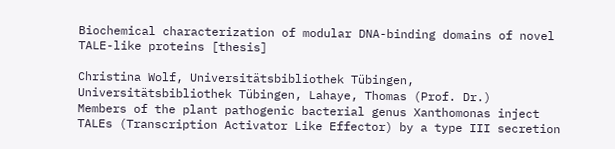Biochemical characterization of modular DNA-binding domains of novel TALE-like proteins [thesis]

Christina Wolf, Universitätsbibliothek Tübingen, Universitätsbibliothek Tübingen, Lahaye, Thomas (Prof. Dr.)
Members of the plant pathogenic bacterial genus Xanthomonas inject TALEs (Transcription Activator Like Effector) by a type III secretion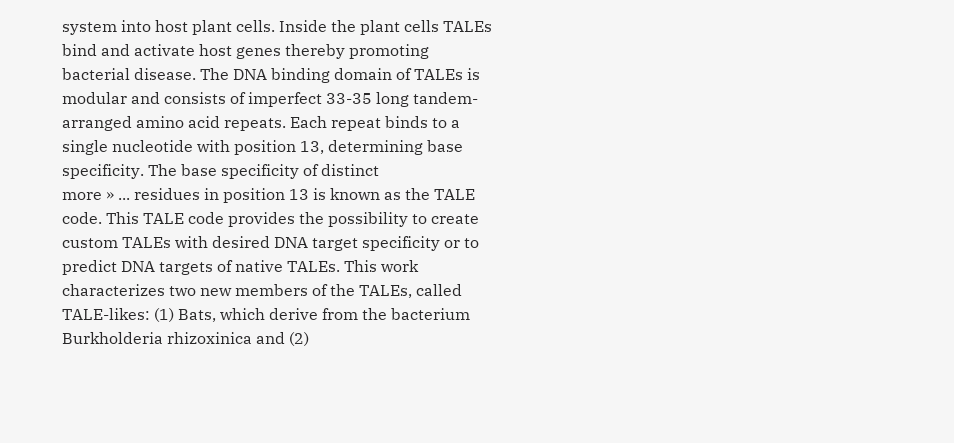system into host plant cells. Inside the plant cells TALEs bind and activate host genes thereby promoting bacterial disease. The DNA binding domain of TALEs is modular and consists of imperfect 33-35 long tandem-arranged amino acid repeats. Each repeat binds to a single nucleotide with position 13, determining base specificity. The base specificity of distinct
more » ... residues in position 13 is known as the TALE code. This TALE code provides the possibility to create custom TALEs with desired DNA target specificity or to predict DNA targets of native TALEs. This work characterizes two new members of the TALEs, called TALE-likes: (1) Bats, which derive from the bacterium Burkholderia rhizoxinica and (2)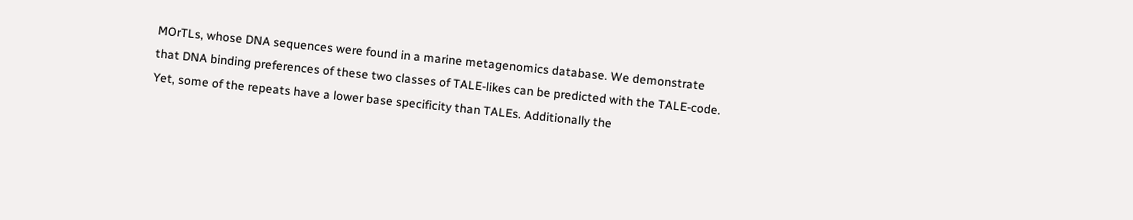MOrTLs, whose DNA sequences were found in a marine metagenomics database. We demonstrate that DNA binding preferences of these two classes of TALE-likes can be predicted with the TALE-code. Yet, some of the repeats have a lower base specificity than TALEs. Additionally the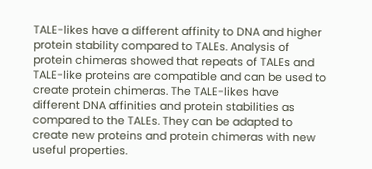TALE-likes have a different affinity to DNA and higher protein stability compared to TALEs. Analysis of protein chimeras showed that repeats of TALEs and TALE-like proteins are compatible and can be used to create protein chimeras. The TALE-likes have different DNA affinities and protein stabilities as compared to the TALEs. They can be adapted to create new proteins and protein chimeras with new useful properties.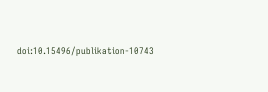doi:10.15496/publikation-10743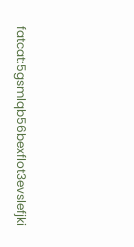fatcat:5gsmlqb56bexflot3evslefjki